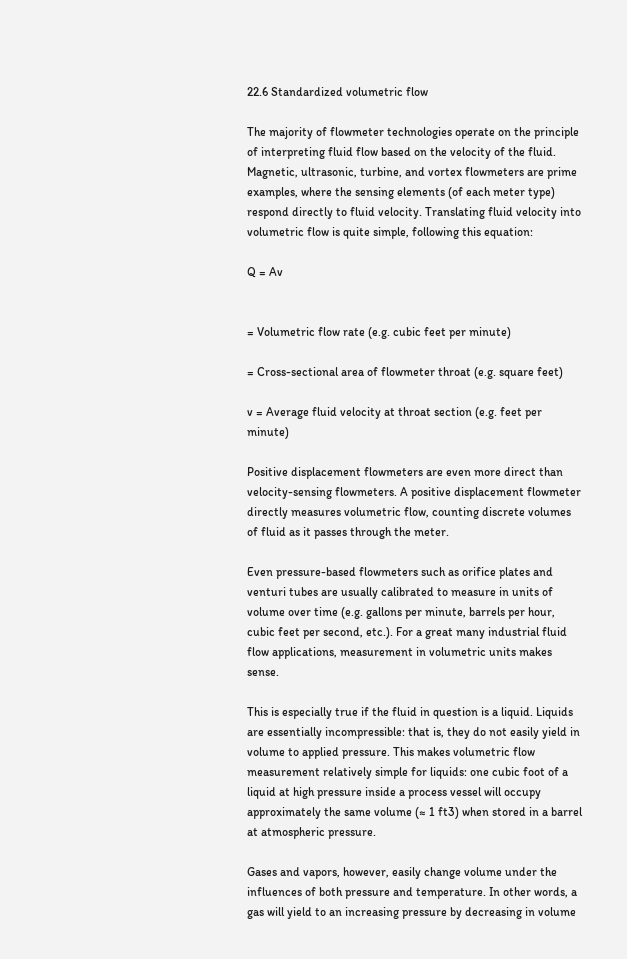22.6 Standardized volumetric flow

The majority of flowmeter technologies operate on the principle of interpreting fluid flow based on the velocity of the fluid. Magnetic, ultrasonic, turbine, and vortex flowmeters are prime examples, where the sensing elements (of each meter type) respond directly to fluid velocity. Translating fluid velocity into volumetric flow is quite simple, following this equation:

Q = Av


= Volumetric flow rate (e.g. cubic feet per minute)

= Cross-sectional area of flowmeter throat (e.g. square feet)

v = Average fluid velocity at throat section (e.g. feet per minute)

Positive displacement flowmeters are even more direct than velocity-sensing flowmeters. A positive displacement flowmeter directly measures volumetric flow, counting discrete volumes of fluid as it passes through the meter.

Even pressure-based flowmeters such as orifice plates and venturi tubes are usually calibrated to measure in units of volume over time (e.g. gallons per minute, barrels per hour, cubic feet per second, etc.). For a great many industrial fluid flow applications, measurement in volumetric units makes sense.

This is especially true if the fluid in question is a liquid. Liquids are essentially incompressible: that is, they do not easily yield in volume to applied pressure. This makes volumetric flow measurement relatively simple for liquids: one cubic foot of a liquid at high pressure inside a process vessel will occupy approximately the same volume (≈ 1 ft3) when stored in a barrel at atmospheric pressure.

Gases and vapors, however, easily change volume under the influences of both pressure and temperature. In other words, a gas will yield to an increasing pressure by decreasing in volume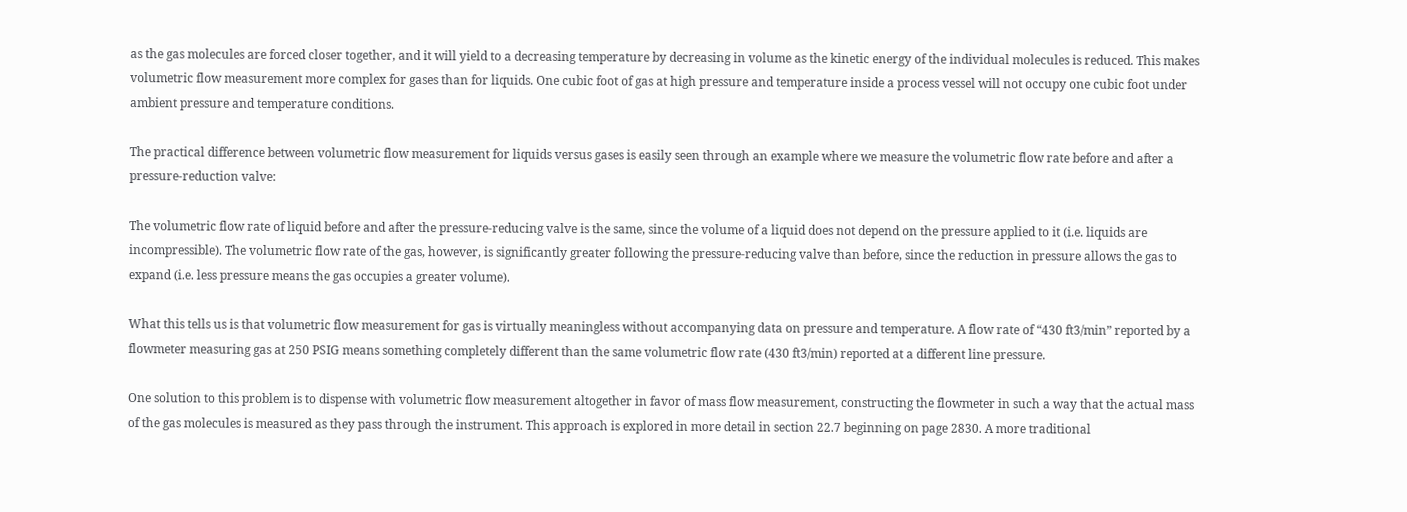as the gas molecules are forced closer together, and it will yield to a decreasing temperature by decreasing in volume as the kinetic energy of the individual molecules is reduced. This makes volumetric flow measurement more complex for gases than for liquids. One cubic foot of gas at high pressure and temperature inside a process vessel will not occupy one cubic foot under ambient pressure and temperature conditions.

The practical difference between volumetric flow measurement for liquids versus gases is easily seen through an example where we measure the volumetric flow rate before and after a pressure-reduction valve:

The volumetric flow rate of liquid before and after the pressure-reducing valve is the same, since the volume of a liquid does not depend on the pressure applied to it (i.e. liquids are incompressible). The volumetric flow rate of the gas, however, is significantly greater following the pressure-reducing valve than before, since the reduction in pressure allows the gas to expand (i.e. less pressure means the gas occupies a greater volume).

What this tells us is that volumetric flow measurement for gas is virtually meaningless without accompanying data on pressure and temperature. A flow rate of “430 ft3/min” reported by a flowmeter measuring gas at 250 PSIG means something completely different than the same volumetric flow rate (430 ft3/min) reported at a different line pressure.

One solution to this problem is to dispense with volumetric flow measurement altogether in favor of mass flow measurement, constructing the flowmeter in such a way that the actual mass of the gas molecules is measured as they pass through the instrument. This approach is explored in more detail in section 22.7 beginning on page 2830. A more traditional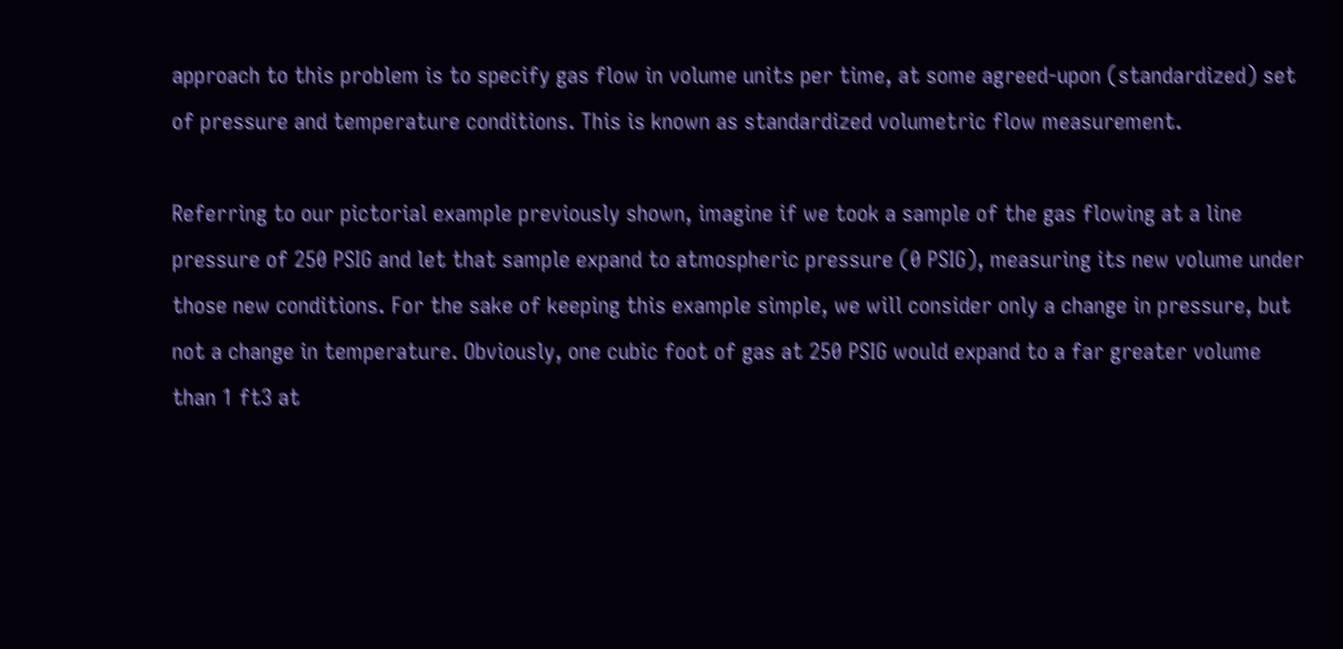approach to this problem is to specify gas flow in volume units per time, at some agreed-upon (standardized) set of pressure and temperature conditions. This is known as standardized volumetric flow measurement.

Referring to our pictorial example previously shown, imagine if we took a sample of the gas flowing at a line pressure of 250 PSIG and let that sample expand to atmospheric pressure (0 PSIG), measuring its new volume under those new conditions. For the sake of keeping this example simple, we will consider only a change in pressure, but not a change in temperature. Obviously, one cubic foot of gas at 250 PSIG would expand to a far greater volume than 1 ft3 at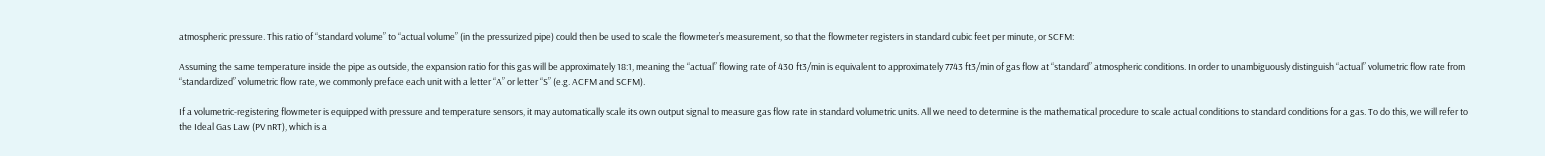atmospheric pressure. This ratio of “standard volume” to “actual volume” (in the pressurized pipe) could then be used to scale the flowmeter’s measurement, so that the flowmeter registers in standard cubic feet per minute, or SCFM:

Assuming the same temperature inside the pipe as outside, the expansion ratio for this gas will be approximately 18:1, meaning the “actual” flowing rate of 430 ft3/min is equivalent to approximately 7743 ft3/min of gas flow at “standard” atmospheric conditions. In order to unambiguously distinguish “actual” volumetric flow rate from “standardized” volumetric flow rate, we commonly preface each unit with a letter “A” or letter “S” (e.g. ACFM and SCFM).

If a volumetric-registering flowmeter is equipped with pressure and temperature sensors, it may automatically scale its own output signal to measure gas flow rate in standard volumetric units. All we need to determine is the mathematical procedure to scale actual conditions to standard conditions for a gas. To do this, we will refer to the Ideal Gas Law (PV nRT), which is a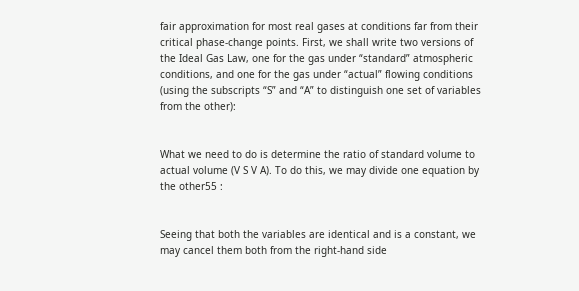fair approximation for most real gases at conditions far from their critical phase-change points. First, we shall write two versions of the Ideal Gas Law, one for the gas under “standard” atmospheric conditions, and one for the gas under “actual” flowing conditions (using the subscripts “S” and “A” to distinguish one set of variables from the other):


What we need to do is determine the ratio of standard volume to actual volume (V S V A). To do this, we may divide one equation by the other55 :


Seeing that both the variables are identical and is a constant, we may cancel them both from the right-hand side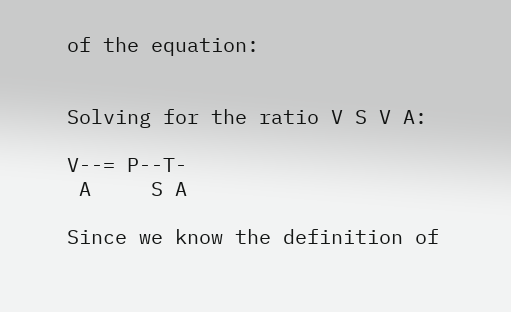of the equation:


Solving for the ratio V S V A:

V--= P--T-
 A     S A

Since we know the definition of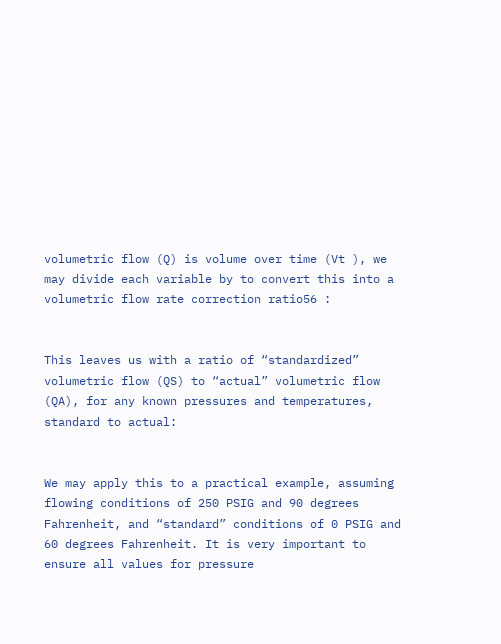volumetric flow (Q) is volume over time (Vt ), we may divide each variable by to convert this into a volumetric flow rate correction ratio56 :


This leaves us with a ratio of “standardized” volumetric flow (QS) to “actual” volumetric flow (QA), for any known pressures and temperatures, standard to actual:


We may apply this to a practical example, assuming flowing conditions of 250 PSIG and 90 degrees Fahrenheit, and “standard” conditions of 0 PSIG and 60 degrees Fahrenheit. It is very important to ensure all values for pressure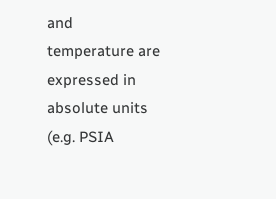and temperature are expressed in absolute units (e.g. PSIA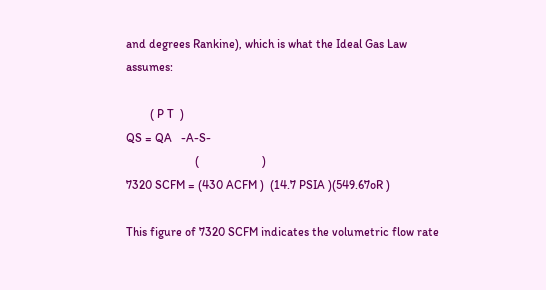and degrees Rankine), which is what the Ideal Gas Law assumes:

        ( P T  )
QS = QA   -A-S-
                       (                     )
7320 SCFM = (430 ACFM )  (14.7 PSIA )(549.67oR )

This figure of 7320 SCFM indicates the volumetric flow rate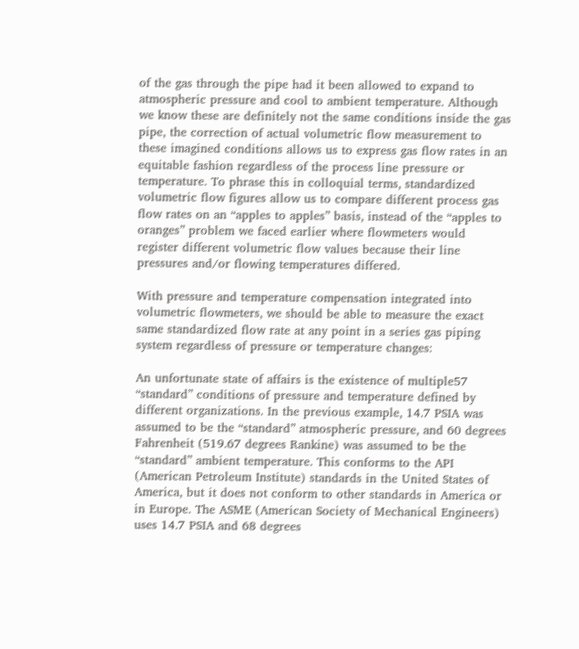of the gas through the pipe had it been allowed to expand to atmospheric pressure and cool to ambient temperature. Although we know these are definitely not the same conditions inside the gas pipe, the correction of actual volumetric flow measurement to these imagined conditions allows us to express gas flow rates in an equitable fashion regardless of the process line pressure or temperature. To phrase this in colloquial terms, standardized volumetric flow figures allow us to compare different process gas flow rates on an “apples to apples” basis, instead of the “apples to oranges” problem we faced earlier where flowmeters would register different volumetric flow values because their line pressures and/or flowing temperatures differed.

With pressure and temperature compensation integrated into volumetric flowmeters, we should be able to measure the exact same standardized flow rate at any point in a series gas piping system regardless of pressure or temperature changes:

An unfortunate state of affairs is the existence of multiple57 “standard” conditions of pressure and temperature defined by different organizations. In the previous example, 14.7 PSIA was assumed to be the “standard” atmospheric pressure, and 60 degrees Fahrenheit (519.67 degrees Rankine) was assumed to be the “standard” ambient temperature. This conforms to the API (American Petroleum Institute) standards in the United States of America, but it does not conform to other standards in America or in Europe. The ASME (American Society of Mechanical Engineers) uses 14.7 PSIA and 68 degrees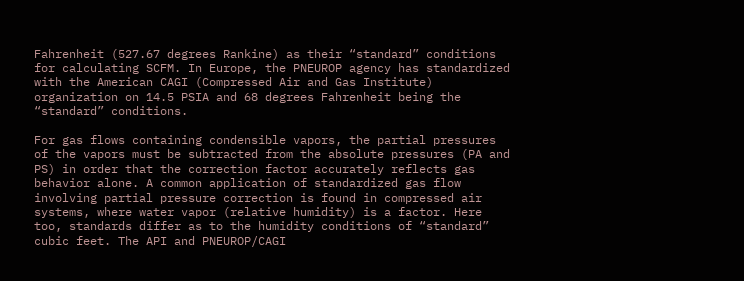Fahrenheit (527.67 degrees Rankine) as their “standard” conditions for calculating SCFM. In Europe, the PNEUROP agency has standardized with the American CAGI (Compressed Air and Gas Institute) organization on 14.5 PSIA and 68 degrees Fahrenheit being the “standard” conditions.

For gas flows containing condensible vapors, the partial pressures of the vapors must be subtracted from the absolute pressures (PA and PS) in order that the correction factor accurately reflects gas behavior alone. A common application of standardized gas flow involving partial pressure correction is found in compressed air systems, where water vapor (relative humidity) is a factor. Here too, standards differ as to the humidity conditions of “standard” cubic feet. The API and PNEUROP/CAGI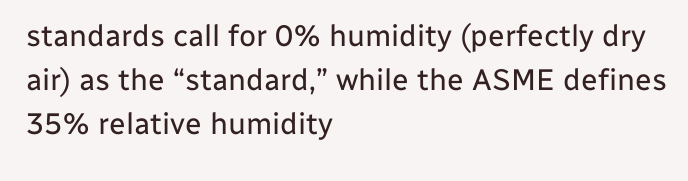standards call for 0% humidity (perfectly dry air) as the “standard,” while the ASME defines 35% relative humidity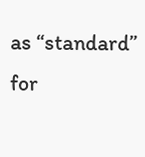as “standard” for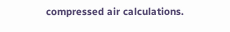compressed air calculations.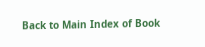Back to Main Index of Book